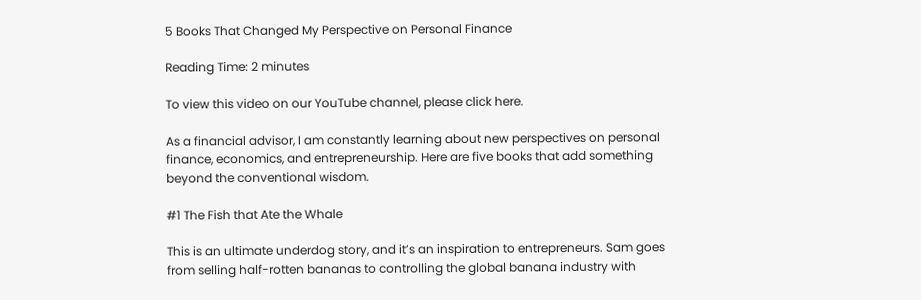5 Books That Changed My Perspective on Personal Finance

Reading Time: 2 minutes

To view this video on our YouTube channel, please click here.

As a financial advisor, I am constantly learning about new perspectives on personal finance, economics, and entrepreneurship. Here are five books that add something beyond the conventional wisdom.

#1 The Fish that Ate the Whale

This is an ultimate underdog story, and it’s an inspiration to entrepreneurs. Sam goes from selling half-rotten bananas to controlling the global banana industry with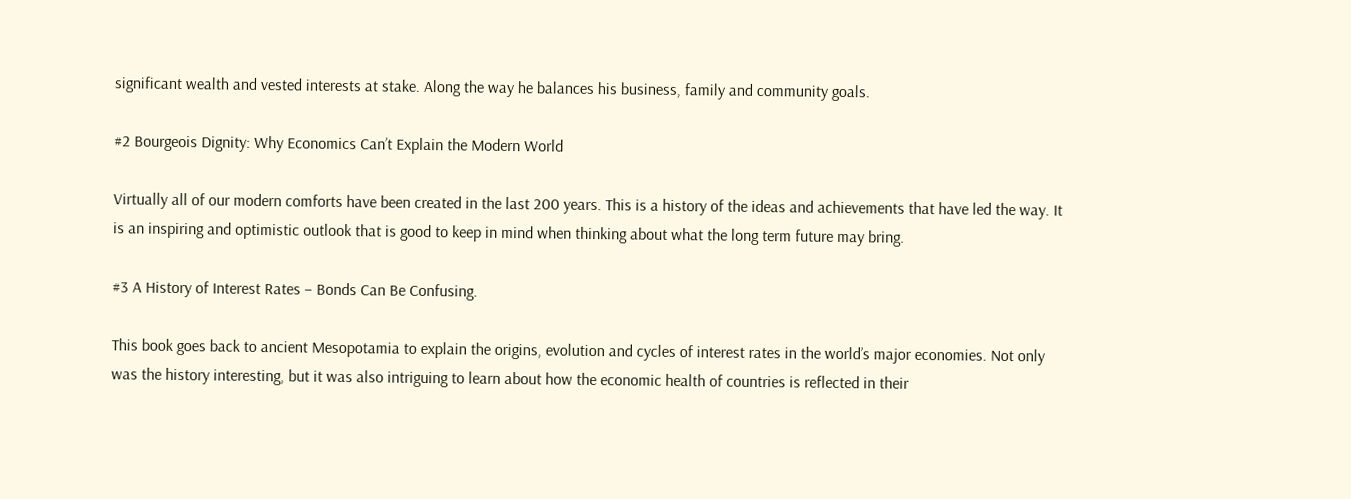significant wealth and vested interests at stake. Along the way he balances his business, family and community goals.

#2 Bourgeois Dignity: Why Economics Can’t Explain the Modern World

Virtually all of our modern comforts have been created in the last 200 years. This is a history of the ideas and achievements that have led the way. It is an inspiring and optimistic outlook that is good to keep in mind when thinking about what the long term future may bring.

#3 A History of Interest Rates – Bonds Can Be Confusing.

This book goes back to ancient Mesopotamia to explain the origins, evolution and cycles of interest rates in the world’s major economies. Not only was the history interesting, but it was also intriguing to learn about how the economic health of countries is reflected in their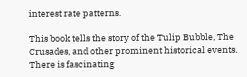interest rate patterns.

This book tells the story of the Tulip Bubble, The Crusades, and other prominent historical events. There is fascinating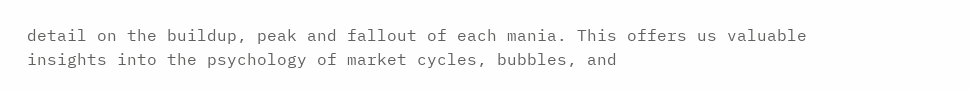detail on the buildup, peak and fallout of each mania. This offers us valuable insights into the psychology of market cycles, bubbles, and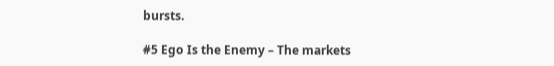bursts.

#5 Ego Is the Enemy – The markets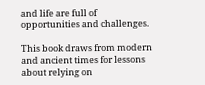and life are full of opportunities and challenges.

This book draws from modern and ancient times for lessons about relying on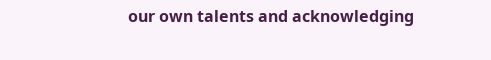our own talents and acknowledging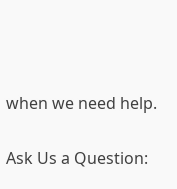when we need help.

Ask Us a Question: